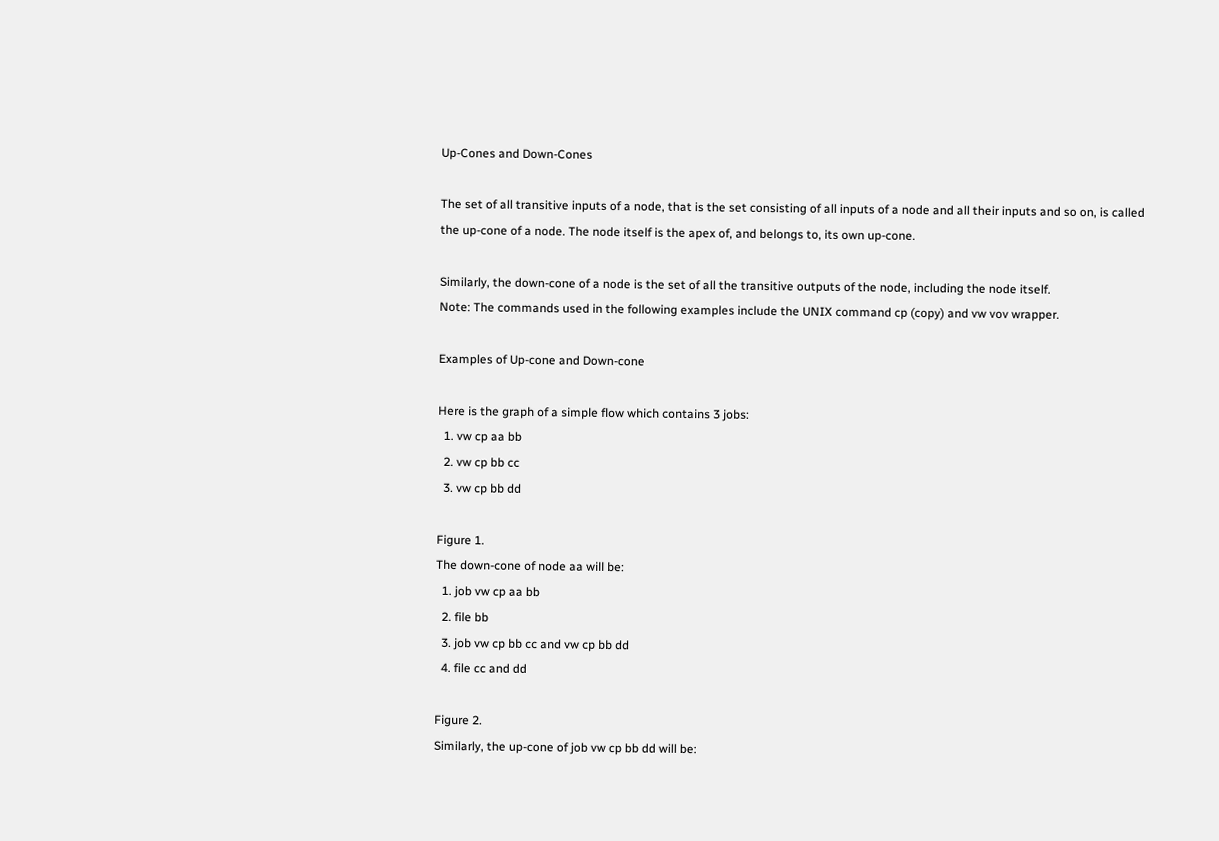Up-Cones and Down-Cones

The set of all transitive inputs of a node, that is the set consisting of all inputs of a node and all their inputs and so on, is called the up-cone of a node. The node itself is the apex of, and belongs to, its own up-cone.

Similarly, the down-cone of a node is the set of all the transitive outputs of the node, including the node itself.
Note: The commands used in the following examples include the UNIX command cp (copy) and vw vov wrapper.

Examples of Up-cone and Down-cone

Here is the graph of a simple flow which contains 3 jobs:
  1. vw cp aa bb
  2. vw cp bb cc
  3. vw cp bb dd

Figure 1.
The down-cone of node aa will be:
  1. job vw cp aa bb
  2. file bb
  3. job vw cp bb cc and vw cp bb dd
  4. file cc and dd

Figure 2.
Similarly, the up-cone of job vw cp bb dd will be: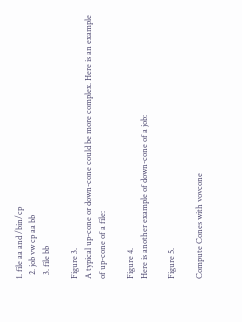1. file aa and /bin/cp
  2. job vw cp aa bb
  3. file bb

Figure 3.
A typical up-cone or down-cone could be more complex. Here is an example of up-cone of a file:

Figure 4.
Here is another example of down-cone of a job:

Figure 5.

Compute Cones with vovcone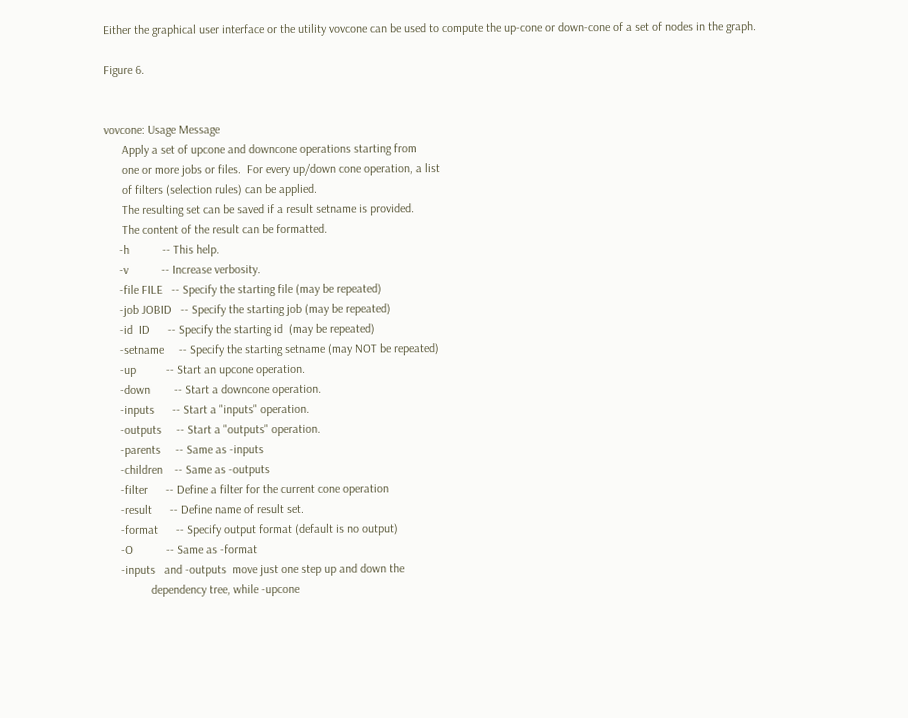Either the graphical user interface or the utility vovcone can be used to compute the up-cone or down-cone of a set of nodes in the graph.

Figure 6.


vovcone: Usage Message
      Apply a set of upcone and downcone operations starting from
      one or more jobs or files.  For every up/down cone operation, a list
      of filters (selection rules) can be applied.
      The resulting set can be saved if a result setname is provided.
      The content of the result can be formatted.
     -h           -- This help.
     -v           -- Increase verbosity.
     -file FILE   -- Specify the starting file (may be repeated)
     -job JOBID   -- Specify the starting job (may be repeated)
     -id  ID      -- Specify the starting id  (may be repeated)
     -setname     -- Specify the starting setname (may NOT be repeated)
     -up          -- Start an upcone operation.
     -down        -- Start a downcone operation.
     -inputs      -- Start a "inputs" operation.
     -outputs     -- Start a "outputs" operation.
     -parents     -- Same as -inputs
     -children    -- Same as -outputs
     -filter      -- Define a filter for the current cone operation
     -result      -- Define name of result set.
     -format      -- Specify output format (default is no output)
     -O           -- Same as -format
     -inputs   and -outputs  move just one step up and down the
               dependency tree, while -upcone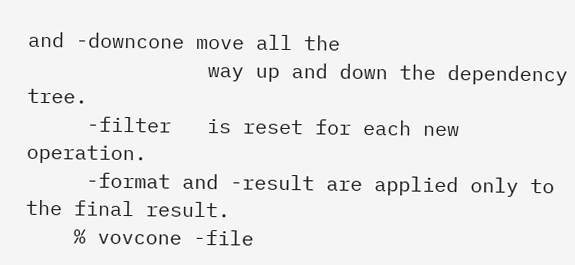and -downcone move all the
               way up and down the dependency tree.
     -filter   is reset for each new operation.
     -format and -result are applied only to the final result.
    % vovcone -file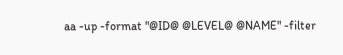aa -up -format "@ID@ @LEVEL@ @NAME" -filter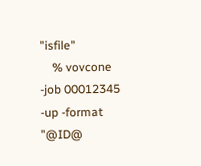"isfile"
    % vovcone -job 00012345 -up -format "@ID@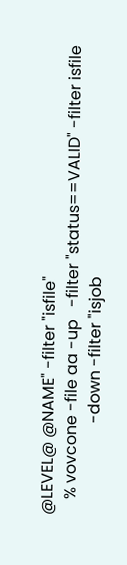@LEVEL@ @NAME" -filter "isfile"
    % vovcone -file aa -up   -filter "status==VALID" -filter isfile
                       -down -filter "isjob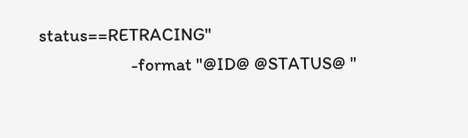status==RETRACING"
                       -format "@ID@ @STATUS@ "